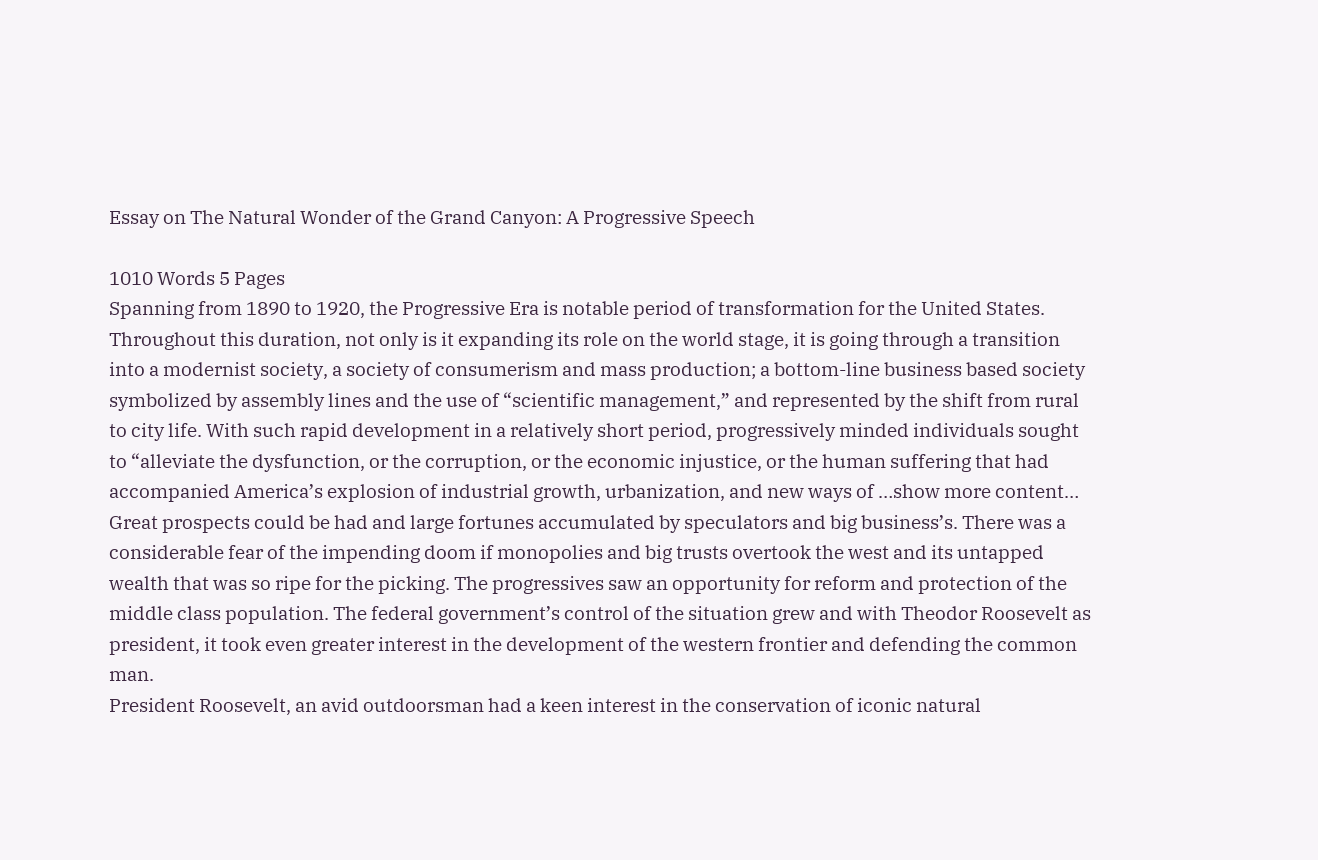Essay on The Natural Wonder of the Grand Canyon: A Progressive Speech

1010 Words 5 Pages
Spanning from 1890 to 1920, the Progressive Era is notable period of transformation for the United States. Throughout this duration, not only is it expanding its role on the world stage, it is going through a transition into a modernist society, a society of consumerism and mass production; a bottom-line business based society symbolized by assembly lines and the use of “scientific management,” and represented by the shift from rural to city life. With such rapid development in a relatively short period, progressively minded individuals sought to “alleviate the dysfunction, or the corruption, or the economic injustice, or the human suffering that had accompanied America’s explosion of industrial growth, urbanization, and new ways of …show more content…
Great prospects could be had and large fortunes accumulated by speculators and big business’s. There was a considerable fear of the impending doom if monopolies and big trusts overtook the west and its untapped wealth that was so ripe for the picking. The progressives saw an opportunity for reform and protection of the middle class population. The federal government’s control of the situation grew and with Theodor Roosevelt as president, it took even greater interest in the development of the western frontier and defending the common man.
President Roosevelt, an avid outdoorsman had a keen interest in the conservation of iconic natural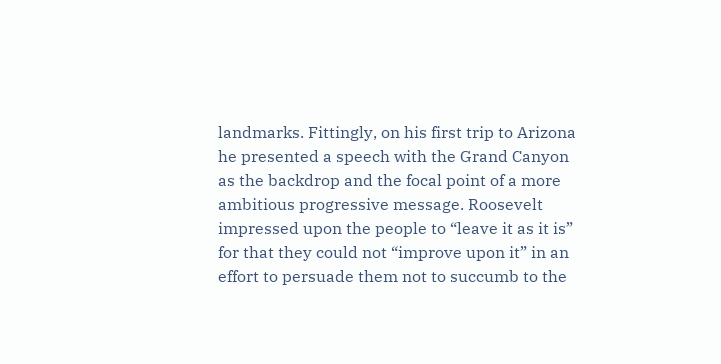landmarks. Fittingly, on his first trip to Arizona he presented a speech with the Grand Canyon as the backdrop and the focal point of a more ambitious progressive message. Roosevelt impressed upon the people to “leave it as it is” for that they could not “improve upon it” in an effort to persuade them not to succumb to the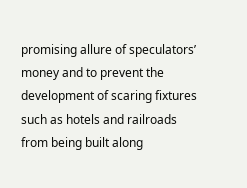promising allure of speculators’ money and to prevent the development of scaring fixtures such as hotels and railroads from being built along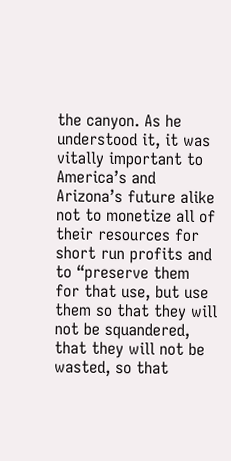the canyon. As he understood it, it was vitally important to America’s and Arizona’s future alike not to monetize all of their resources for short run profits and to “preserve them for that use, but use them so that they will not be squandered, that they will not be wasted, so that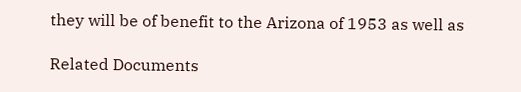they will be of benefit to the Arizona of 1953 as well as

Related Documents